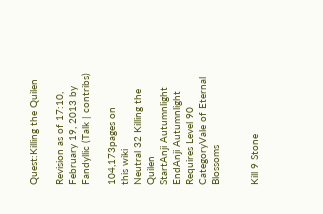Quest:Killing the Quilen

Revision as of 17:10, February 19, 2013 by Fandyllic (Talk | contribs)

104,173pages on
this wiki
Neutral 32 Killing the Quilen
StartAnji Autumnlight
EndAnji Autumnlight
Requires Level 90
CategoryVale of Eternal Blossoms


Kill 9 Stone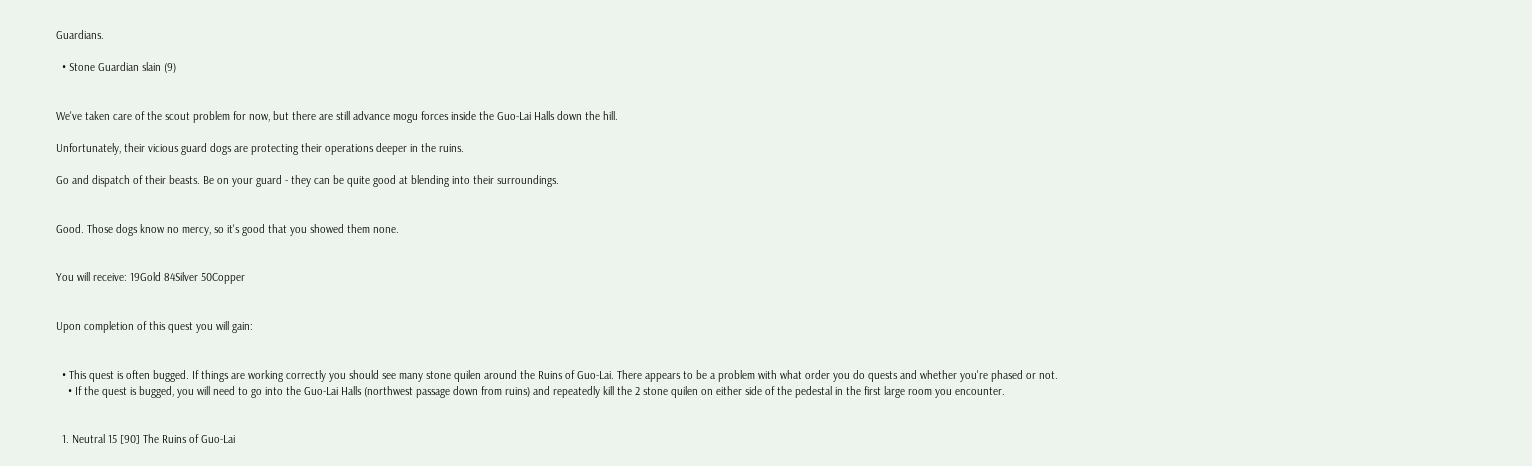Guardians.

  • Stone Guardian slain (9)


We've taken care of the scout problem for now, but there are still advance mogu forces inside the Guo-Lai Halls down the hill.

Unfortunately, their vicious guard dogs are protecting their operations deeper in the ruins.

Go and dispatch of their beasts. Be on your guard - they can be quite good at blending into their surroundings.


Good. Those dogs know no mercy, so it's good that you showed them none.


You will receive: 19Gold 84Silver 50Copper


Upon completion of this quest you will gain:


  • This quest is often bugged. If things are working correctly you should see many stone quilen around the Ruins of Guo-Lai. There appears to be a problem with what order you do quests and whether you're phased or not.
    • If the quest is bugged, you will need to go into the Guo-Lai Halls (northwest passage down from ruins) and repeatedly kill the 2 stone quilen on either side of the pedestal in the first large room you encounter.


  1. Neutral 15 [90] The Ruins of Guo-Lai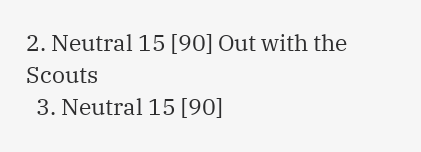2. Neutral 15 [90] Out with the Scouts
  3. Neutral 15 [90]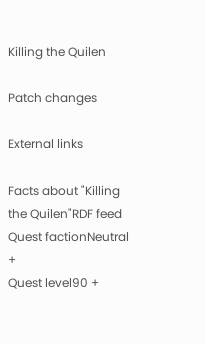Killing the Quilen

Patch changes

External links

Facts about "Killing the Quilen"RDF feed
Quest factionNeutral +
Quest level90 +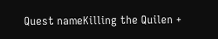Quest nameKilling the Quilen +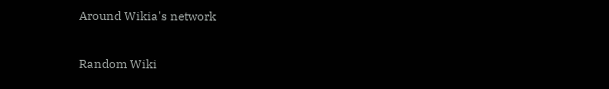Around Wikia's network

Random Wiki